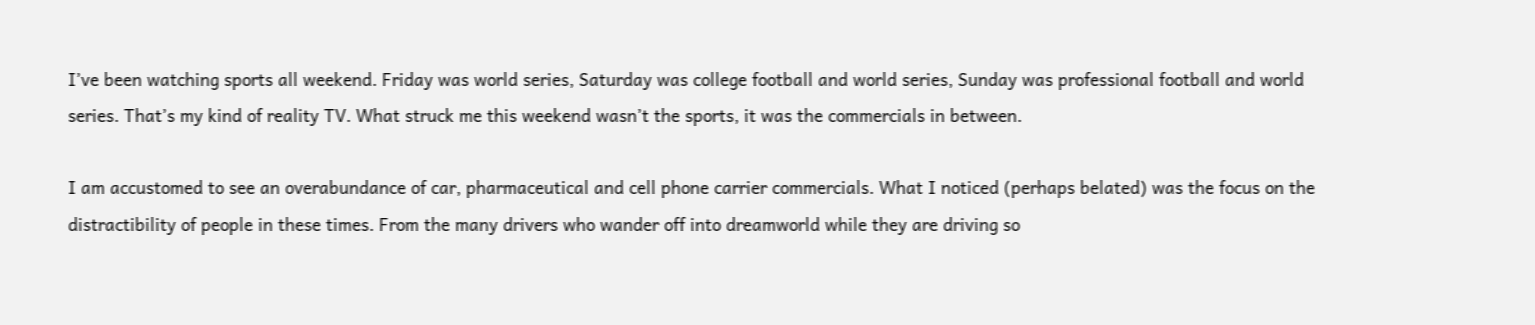I’ve been watching sports all weekend. Friday was world series, Saturday was college football and world series, Sunday was professional football and world series. That’s my kind of reality TV. What struck me this weekend wasn’t the sports, it was the commercials in between.

I am accustomed to see an overabundance of car, pharmaceutical and cell phone carrier commercials. What I noticed (perhaps belated) was the focus on the distractibility of people in these times. From the many drivers who wander off into dreamworld while they are driving so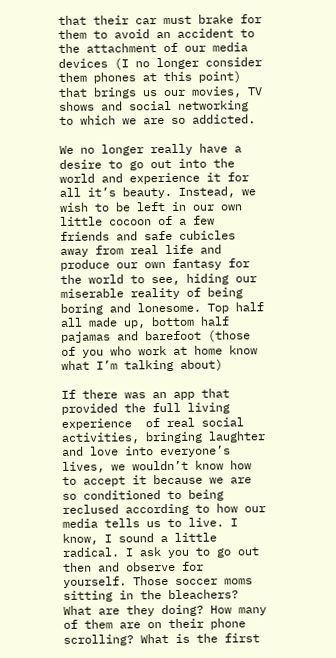that their car must brake for them to avoid an accident to the attachment of our media devices (I no longer consider them phones at this point) that brings us our movies, TV shows and social networking to which we are so addicted.

We no longer really have a desire to go out into the world and experience it for all it’s beauty. Instead, we wish to be left in our own little cocoon of a few friends and safe cubicles away from real life and produce our own fantasy for the world to see, hiding our miserable reality of being boring and lonesome. Top half all made up, bottom half pajamas and barefoot (those of you who work at home know what I’m talking about)

If there was an app that provided the full living experience  of real social activities, bringing laughter and love into everyone’s lives, we wouldn’t know how to accept it because we are so conditioned to being reclused according to how our media tells us to live. I know, I sound a little radical. I ask you to go out then and observe for yourself. Those soccer moms sitting in the bleachers? What are they doing? How many of them are on their phone scrolling? What is the first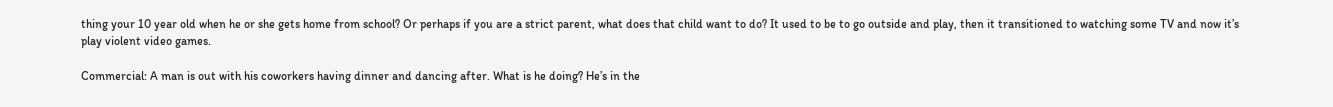thing your 10 year old when he or she gets home from school? Or perhaps if you are a strict parent, what does that child want to do? It used to be to go outside and play, then it transitioned to watching some TV and now it’s play violent video games.

Commercial: A man is out with his coworkers having dinner and dancing after. What is he doing? He’s in the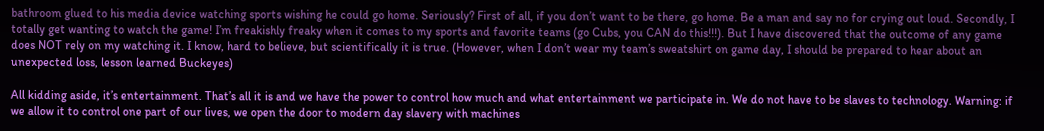bathroom glued to his media device watching sports wishing he could go home. Seriously? First of all, if you don’t want to be there, go home. Be a man and say no for crying out loud. Secondly, I totally get wanting to watch the game! I’m freakishly freaky when it comes to my sports and favorite teams (go Cubs, you CAN do this!!!). But I have discovered that the outcome of any game does NOT rely on my watching it. I know, hard to believe, but scientifically it is true. (However, when I don’t wear my team’s sweatshirt on game day, I should be prepared to hear about an unexpected loss, lesson learned Buckeyes)

All kidding aside, it’s entertainment. That’s all it is and we have the power to control how much and what entertainment we participate in. We do not have to be slaves to technology. Warning: if we allow it to control one part of our lives, we open the door to modern day slavery with machines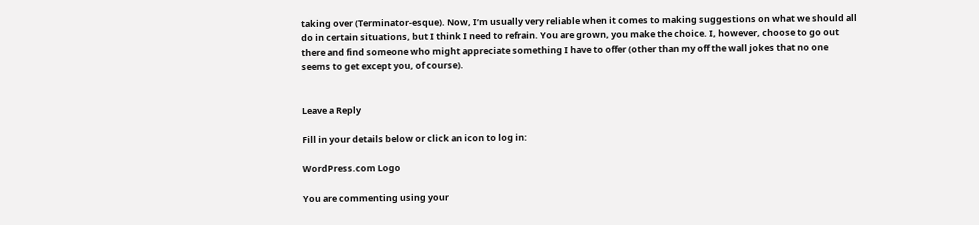taking over (Terminator-esque). Now, I’m usually very reliable when it comes to making suggestions on what we should all do in certain situations, but I think I need to refrain. You are grown, you make the choice. I, however, choose to go out there and find someone who might appreciate something I have to offer (other than my off the wall jokes that no one seems to get except you, of course).


Leave a Reply

Fill in your details below or click an icon to log in:

WordPress.com Logo

You are commenting using your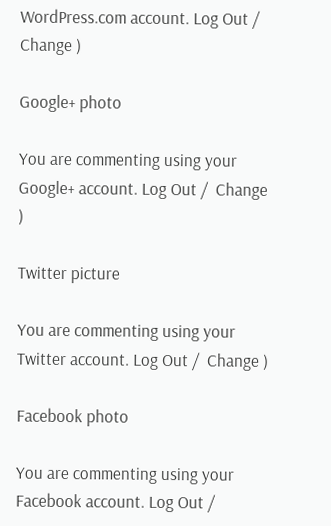WordPress.com account. Log Out /  Change )

Google+ photo

You are commenting using your Google+ account. Log Out /  Change )

Twitter picture

You are commenting using your Twitter account. Log Out /  Change )

Facebook photo

You are commenting using your Facebook account. Log Out /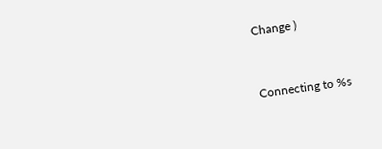Change )


Connecting to %s